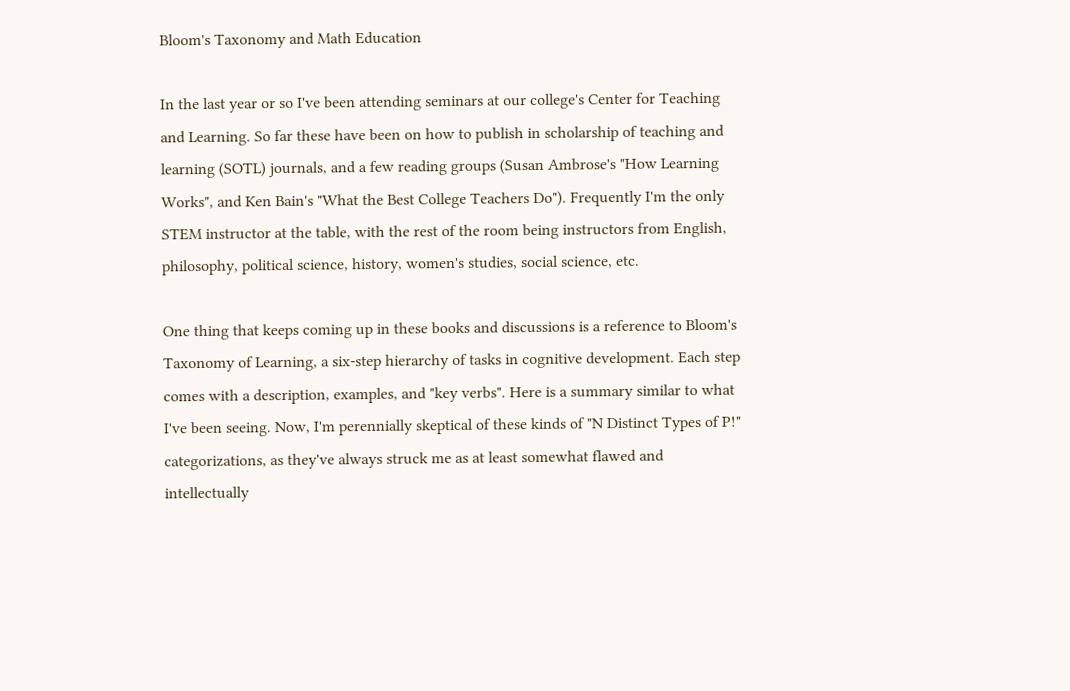Bloom's Taxonomy and Math Education

In the last year or so I've been attending seminars at our college's Center for Teaching and Learning. So far these have been on how to publish in scholarship of teaching and learning (SOTL) journals, and a few reading groups (Susan Ambrose's "How Learning Works", and Ken Bain's "What the Best College Teachers Do"). Frequently I'm the only STEM instructor at the table, with the rest of the room being instructors from English, philosophy, political science, history, women's studies, social science, etc.

One thing that keeps coming up in these books and discussions is a reference to Bloom's Taxonomy of Learning, a six-step hierarchy of tasks in cognitive development. Each step comes with a description, examples, and "key verbs". Here is a summary similar to what I've been seeing. Now, I'm perennially skeptical of these kinds of "N Distinct Types of P!" categorizations, as they've always struck me as at least somewhat flawed and intellectually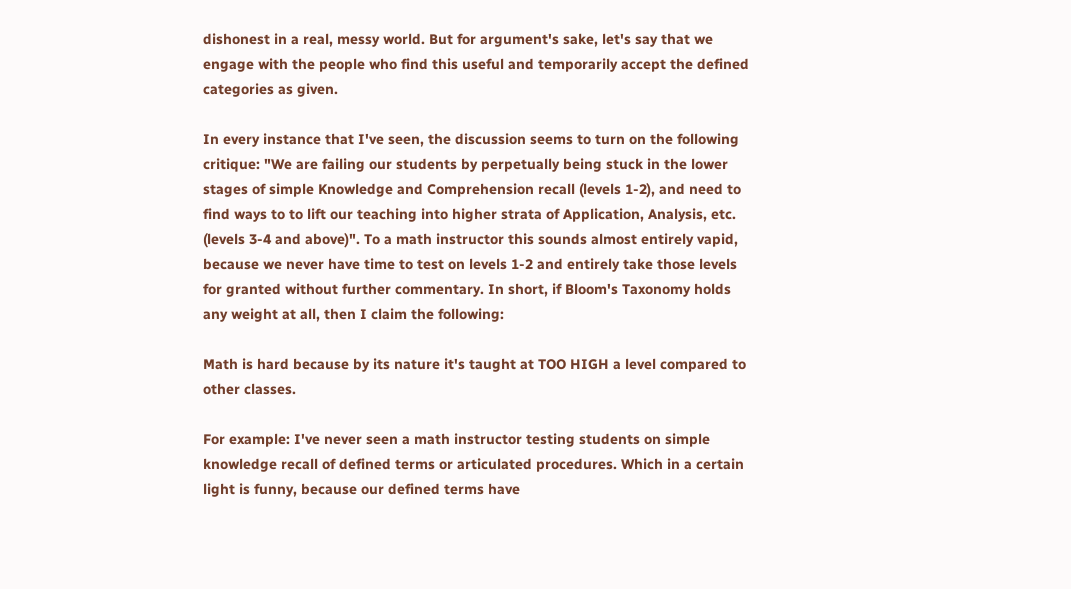dishonest in a real, messy world. But for argument's sake, let's say that we engage with the people who find this useful and temporarily accept the defined categories as given.

In every instance that I've seen, the discussion seems to turn on the following critique: "We are failing our students by perpetually being stuck in the lower stages of simple Knowledge and Comprehension recall (levels 1-2), and need to find ways to to lift our teaching into higher strata of Application, Analysis, etc. (levels 3-4 and above)". To a math instructor this sounds almost entirely vapid, because we never have time to test on levels 1-2 and entirely take those levels for granted without further commentary. In short, if Bloom's Taxonomy holds any weight at all, then I claim the following:

Math is hard because by its nature it's taught at TOO HIGH a level compared to other classes.

For example: I've never seen a math instructor testing students on simple knowledge recall of defined terms or articulated procedures. Which in a certain light is funny, because our defined terms have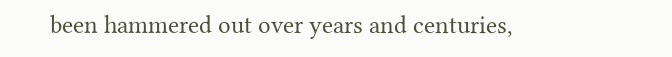been hammered out over years and centuries,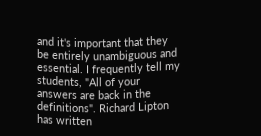and it's important that they be entirely unambiguous and essential. I frequently tell my students, "All of your answers are back in the definitions". Richard Lipton has written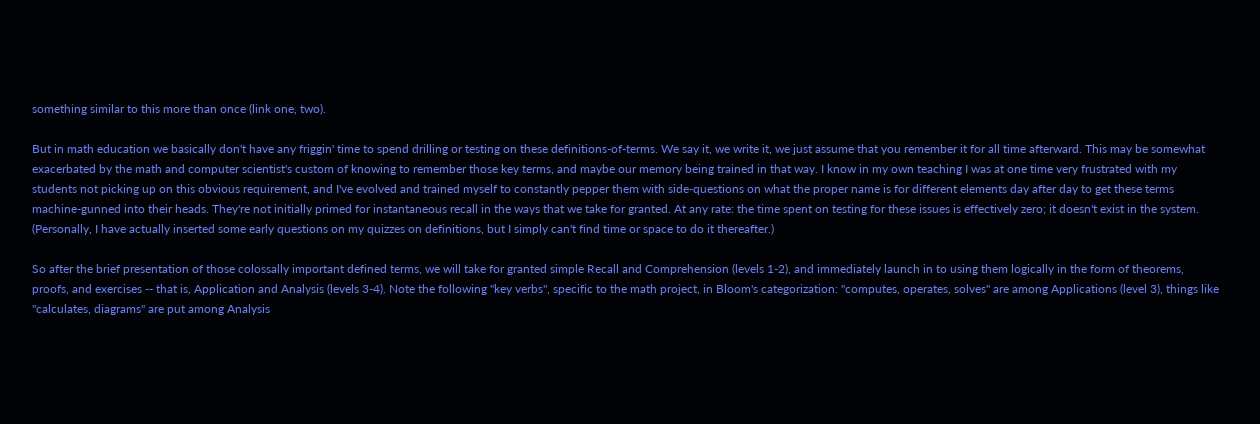something similar to this more than once (link one, two).

But in math education we basically don't have any friggin' time to spend drilling or testing on these definitions-of-terms. We say it, we write it, we just assume that you remember it for all time afterward. This may be somewhat exacerbated by the math and computer scientist's custom of knowing to remember those key terms, and maybe our memory being trained in that way. I know in my own teaching I was at one time very frustrated with my students not picking up on this obvious requirement, and I've evolved and trained myself to constantly pepper them with side-questions on what the proper name is for different elements day after day to get these terms machine-gunned into their heads. They're not initially primed for instantaneous recall in the ways that we take for granted. At any rate: the time spent on testing for these issues is effectively zero; it doesn't exist in the system. (Personally, I have actually inserted some early questions on my quizzes on definitions, but I simply can't find time or space to do it thereafter.)

So after the brief presentation of those colossally important defined terms, we will take for granted simple Recall and Comprehension (levels 1-2), and immediately launch in to using them logically in the form of theorems, proofs, and exercises -- that is, Application and Analysis (levels 3-4). Note the following "key verbs", specific to the math project, in Bloom's categorization: "computes, operates, solves" are among Applications (level 3), things like "calculates, diagrams" are put among Analysis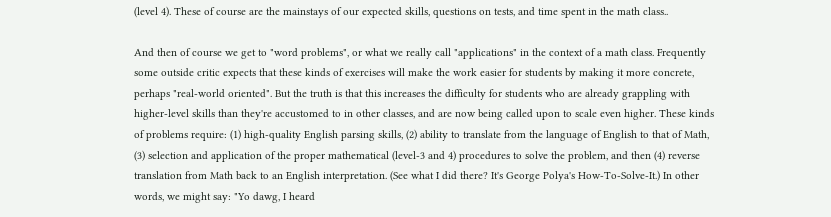(level 4). These of course are the mainstays of our expected skills, questions on tests, and time spent in the math class..

And then of course we get to "word problems", or what we really call "applications" in the context of a math class. Frequently some outside critic expects that these kinds of exercises will make the work easier for students by making it more concrete, perhaps "real-world oriented". But the truth is that this increases the difficulty for students who are already grappling with higher-level skills than they're accustomed to in other classes, and are now being called upon to scale even higher. These kinds of problems require: (1) high-quality English parsing skills, (2) ability to translate from the language of English to that of Math, (3) selection and application of the proper mathematical (level-3 and 4) procedures to solve the problem, and then (4) reverse translation from Math back to an English interpretation. (See what I did there? It's George Polya's How-To-Solve-It.) In other words, we might say: "Yo dawg, I heard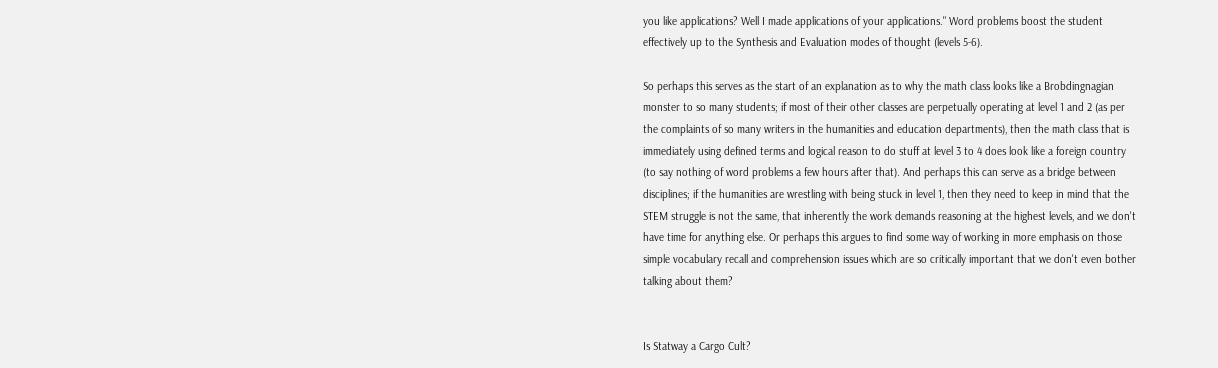you like applications? Well I made applications of your applications." Word problems boost the student effectively up to the Synthesis and Evaluation modes of thought (levels 5-6).

So perhaps this serves as the start of an explanation as to why the math class looks like a Brobdingnagian monster to so many students; if most of their other classes are perpetually operating at level 1 and 2 (as per the complaints of so many writers in the humanities and education departments), then the math class that is immediately using defined terms and logical reason to do stuff at level 3 to 4 does look like a foreign country (to say nothing of word problems a few hours after that). And perhaps this can serve as a bridge between disciplines; if the humanities are wrestling with being stuck in level 1, then they need to keep in mind that the STEM struggle is not the same, that inherently the work demands reasoning at the highest levels, and we don't have time for anything else. Or perhaps this argues to find some way of working in more emphasis on those simple vocabulary recall and comprehension issues which are so critically important that we don't even bother talking about them?


Is Statway a Cargo Cult?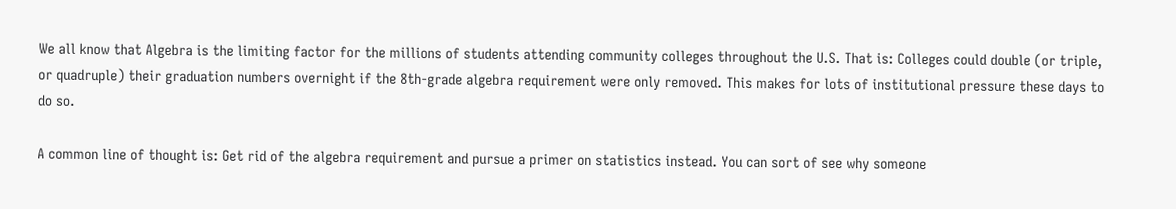We all know that Algebra is the limiting factor for the millions of students attending community colleges throughout the U.S. That is: Colleges could double (or triple, or quadruple) their graduation numbers overnight if the 8th-grade algebra requirement were only removed. This makes for lots of institutional pressure these days to do so.

A common line of thought is: Get rid of the algebra requirement and pursue a primer on statistics instead. You can sort of see why someone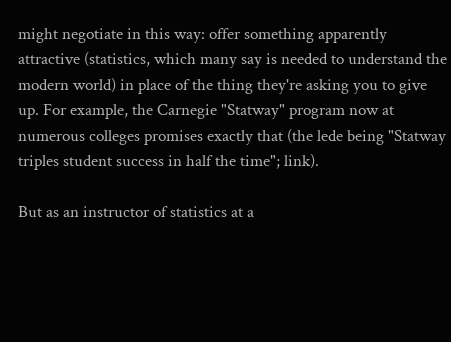might negotiate in this way: offer something apparently attractive (statistics, which many say is needed to understand the modern world) in place of the thing they're asking you to give up. For example, the Carnegie "Statway" program now at numerous colleges promises exactly that (the lede being "Statway triples student success in half the time"; link).

But as an instructor of statistics at a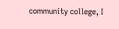community college, I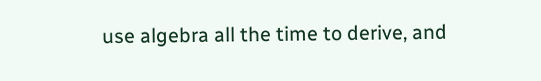use algebra all the time to derive, and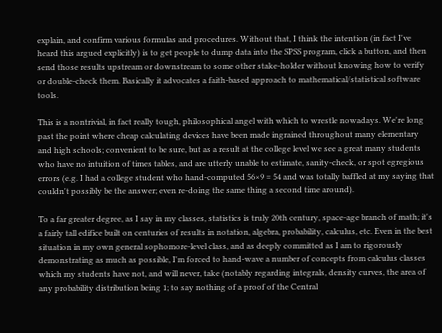explain, and confirm various formulas and procedures. Without that, I think the intention (in fact I've heard this argued explicitly) is to get people to dump data into the SPSS program, click a button, and then send those results upstream or downstream to some other stake-holder without knowing how to verify or double-check them. Basically it advocates a faith-based approach to mathematical/statistical software tools.

This is a nontrivial, in fact really tough, philosophical angel with which to wrestle nowadays. We're long past the point where cheap calculating devices have been made ingrained throughout many elementary and high schools; convenient to be sure, but as a result at the college level we see a great many students who have no intuition of times tables, and are utterly unable to estimate, sanity-check, or spot egregious errors (e.g. I had a college student who hand-computed 56×9 = 54 and was totally baffled at my saying that couldn't possibly be the answer; even re-doing the same thing a second time around).

To a far greater degree, as I say in my classes, statistics is truly 20th century, space-age branch of math; it's a fairly tall edifice built on centuries of results in notation, algebra, probability, calculus, etc. Even in the best situation in my own general sophomore-level class, and as deeply committed as I am to rigorously demonstrating as much as possible, I'm forced to hand-wave a number of concepts from calculus classes which my students have not, and will never, take (notably regarding integrals, density curves, the area of any probability distribution being 1; to say nothing of a proof of the Central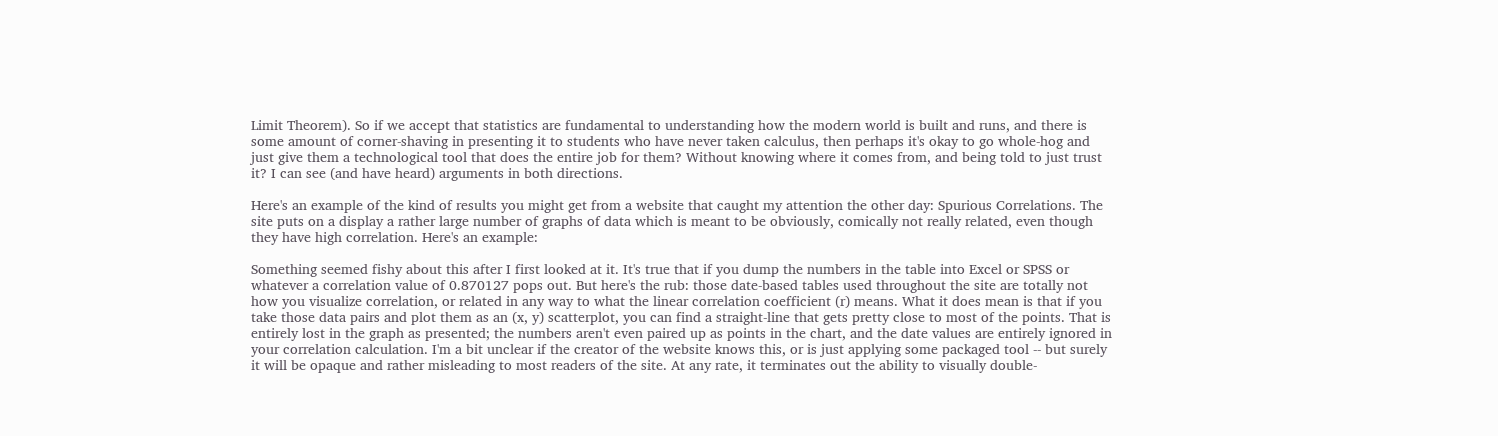Limit Theorem). So if we accept that statistics are fundamental to understanding how the modern world is built and runs, and there is some amount of corner-shaving in presenting it to students who have never taken calculus, then perhaps it's okay to go whole-hog and just give them a technological tool that does the entire job for them? Without knowing where it comes from, and being told to just trust it? I can see (and have heard) arguments in both directions.

Here's an example of the kind of results you might get from a website that caught my attention the other day: Spurious Correlations. The site puts on a display a rather large number of graphs of data which is meant to be obviously, comically not really related, even though they have high correlation. Here's an example:

Something seemed fishy about this after I first looked at it. It's true that if you dump the numbers in the table into Excel or SPSS or whatever a correlation value of 0.870127 pops out. But here's the rub: those date-based tables used throughout the site are totally not how you visualize correlation, or related in any way to what the linear correlation coefficient (r) means. What it does mean is that if you take those data pairs and plot them as an (x, y) scatterplot, you can find a straight-line that gets pretty close to most of the points. That is entirely lost in the graph as presented; the numbers aren't even paired up as points in the chart, and the date values are entirely ignored in your correlation calculation. I'm a bit unclear if the creator of the website knows this, or is just applying some packaged tool -- but surely it will be opaque and rather misleading to most readers of the site. At any rate, it terminates out the ability to visually double-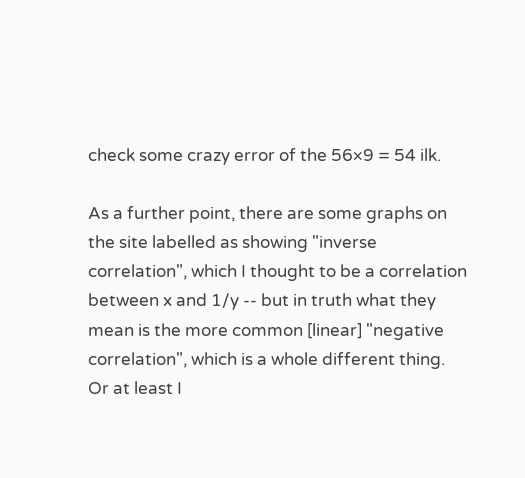check some crazy error of the 56×9 = 54 ilk.

As a further point, there are some graphs on the site labelled as showing "inverse correlation", which I thought to be a correlation between x and 1/y -- but in truth what they mean is the more common [linear] "negative correlation", which is a whole different thing. Or at least I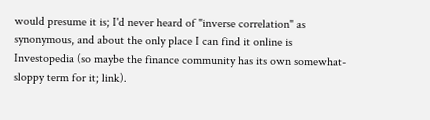would presume it is; I'd never heard of "inverse correlation" as synonymous, and about the only place I can find it online is Investopedia (so maybe the finance community has its own somewhat-sloppy term for it; link).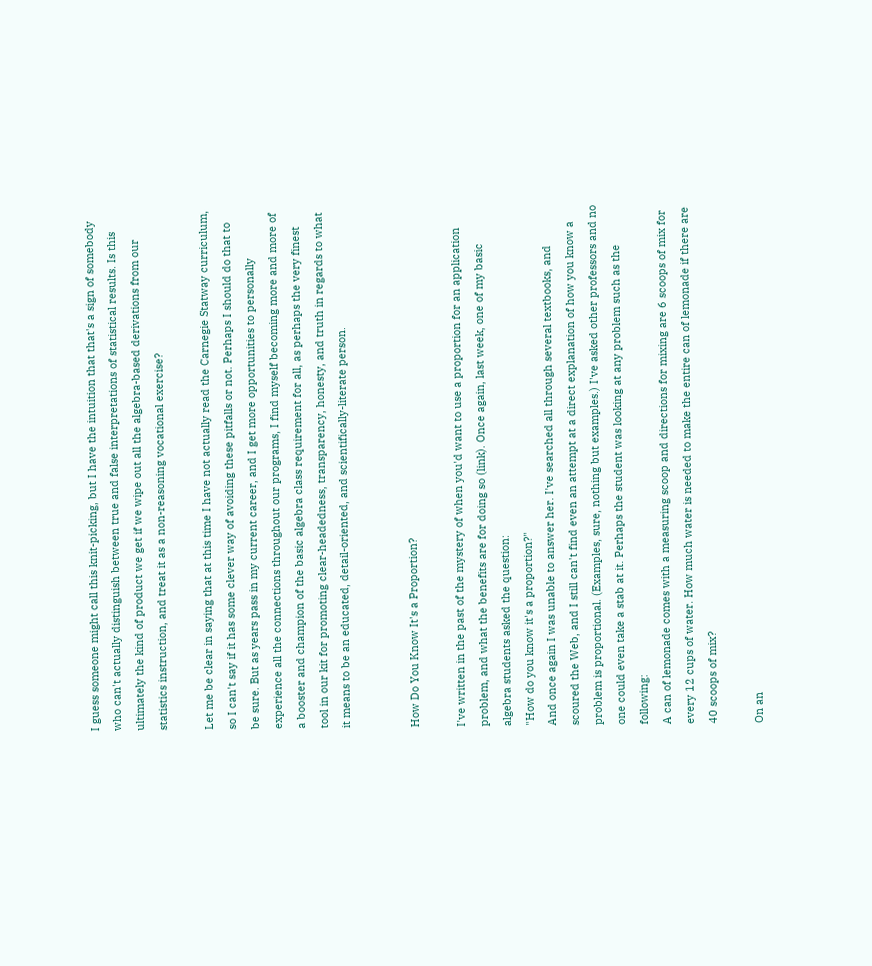I guess someone might call this knit-picking, but I have the intuition that that's a sign of somebody who can't actually distinguish between true and false interpretations of statistical results. Is this ultimately the kind of product we get if we wipe out all the algebra-based derivations from our statistics instruction, and treat it as a non-reasoning vocational exercise?

Let me be clear in saying that at this time I have not actually read the Carnegie Statway curriculum, so I can't say if it has some clever way of avoiding these pitfalls or not. Perhaps I should do that to be sure. But as years pass in my current career, and I get more opportunities to personally experience all the connections throughout our programs, I find myself becoming more and more of a booster and champion of the basic algebra class requirement for all, as perhaps the very finest tool in our kit for promoting clear-headedness, transparency, honesty, and truth in regards to what it means to be an educated, detail-oriented, and scientifically-literate person.


How Do You Know It's a Proportion?

I've written in the past of the mystery of when you'd want to use a proportion for an application problem, and what the benefits are for doing so (link). Once again, last week, one of my basic algebra students asked the question:
"How do you know it's a proportion?"
And once again I was unable to answer her. I've searched all through several textbooks, and scoured the Web, and I still can't find even an attempt at a direct explanation of how you know a problem is proportional. (Examples, sure, nothing but examples.) I've asked other professors and no one could even take a stab at it. Perhaps the student was looking at any problem such as the following:
A can of lemonade comes with a measuring scoop and directions for mixing are 6 scoops of mix for every 12 cups of water. How much water is needed to make the entire can of lemonade if there are 40 scoops of mix?

On an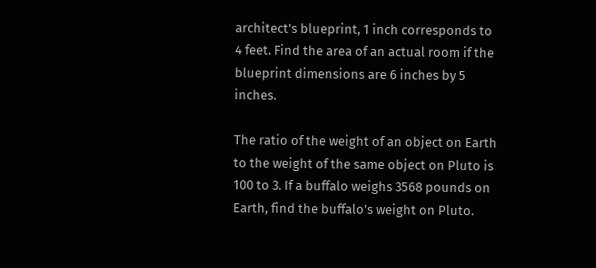architect's blueprint, 1 inch corresponds to 4 feet. Find the area of an actual room if the blueprint dimensions are 6 inches by 5 inches.

The ratio of the weight of an object on Earth to the weight of the same object on Pluto is 100 to 3. If a buffalo weighs 3568 pounds on Earth, find the buffalo's weight on Pluto.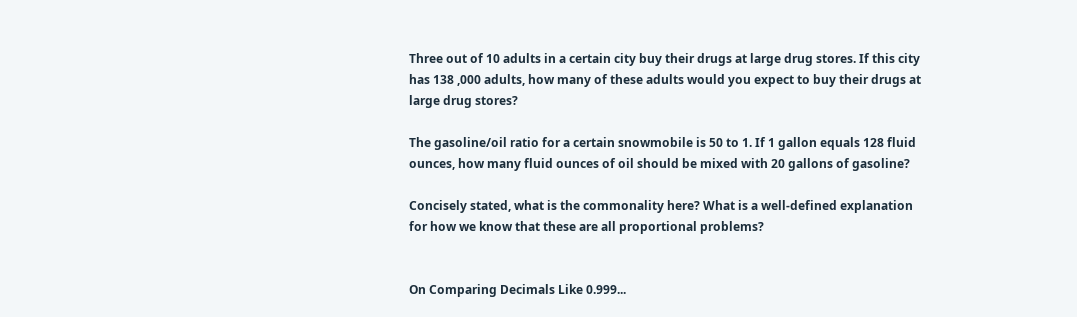Three out of 10 adults in a certain city buy their drugs at large drug stores. If this city has 138 ,000 adults, how many of these adults would you expect to buy their drugs at large drug stores?

The gasoline/oil ratio for a certain snowmobile is 50 to 1. If 1 gallon equals 128 fluid ounces, how many fluid ounces of oil should be mixed with 20 gallons of gasoline?

Concisely stated, what is the commonality here? What is a well-defined explanation for how we know that these are all proportional problems?


On Comparing Decimals Like 0.999...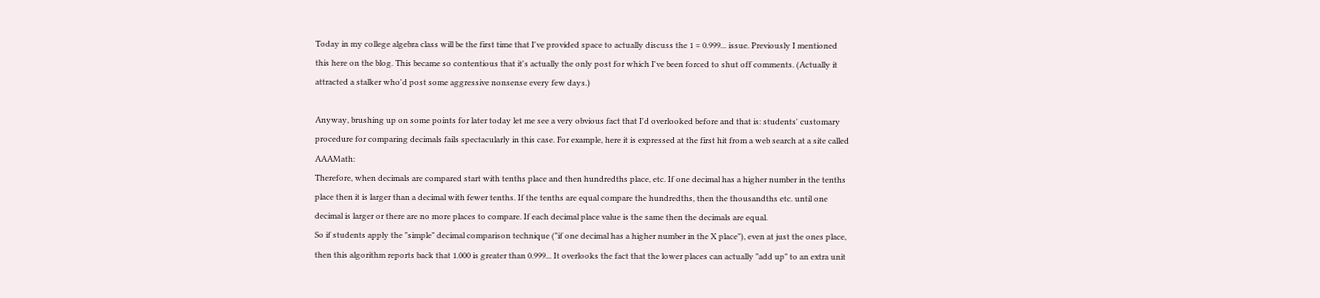Today in my college algebra class will be the first time that I've provided space to actually discuss the 1 = 0.999... issue. Previously I mentioned this here on the blog. This became so contentious that it's actually the only post for which I've been forced to shut off comments. (Actually it attracted a stalker who'd post some aggressive nonsense every few days.)

Anyway, brushing up on some points for later today let me see a very obvious fact that I'd overlooked before and that is: students' customary procedure for comparing decimals fails spectacularly in this case. For example, here it is expressed at the first hit from a web search at a site called AAAMath:
Therefore, when decimals are compared start with tenths place and then hundredths place, etc. If one decimal has a higher number in the tenths place then it is larger than a decimal with fewer tenths. If the tenths are equal compare the hundredths, then the thousandths etc. until one decimal is larger or there are no more places to compare. If each decimal place value is the same then the decimals are equal.
So if students apply the "simple" decimal comparison technique ("if one decimal has a higher number in the X place"), even at just the ones place, then this algorithm reports back that 1.000 is greater than 0.999... It overlooks the fact that the lower places can actually "add up" to an extra unit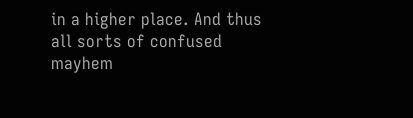in a higher place. And thus all sorts of confused mayhem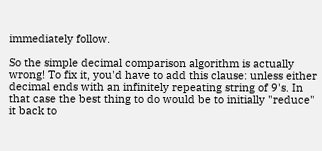immediately follow.

So the simple decimal comparison algorithm is actually wrong! To fix it, you'd have to add this clause: unless either decimal ends with an infinitely repeating string of 9's. In that case the best thing to do would be to initially "reduce" it back to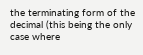the terminating form of the decimal (this being the only case where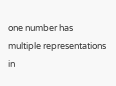one number has multiple representations in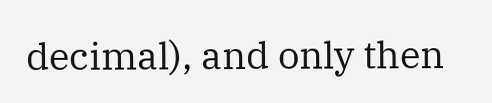decimal), and only then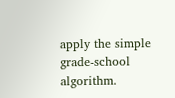apply the simple grade-school algorithm.